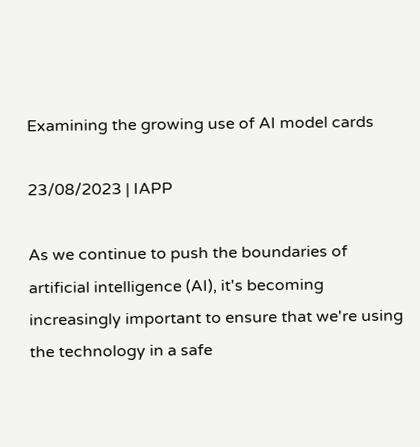Examining the growing use of AI model cards

23/08/2023 | IAPP

As we continue to push the boundaries of artificial intelligence (AI), it's becoming increasingly important to ensure that we're using the technology in a safe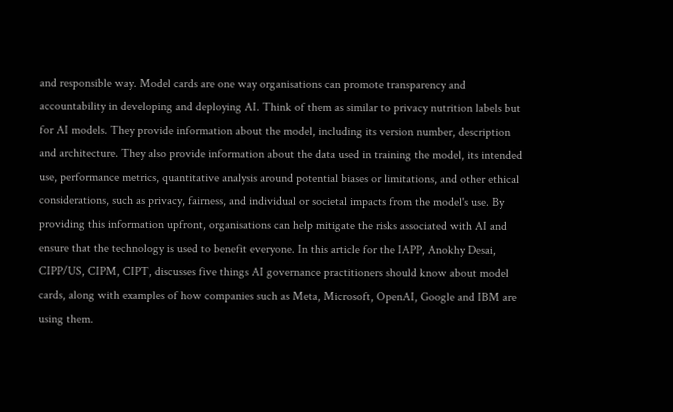and responsible way. Model cards are one way organisations can promote transparency and accountability in developing and deploying AI. Think of them as similar to privacy nutrition labels but for AI models. They provide information about the model, including its version number, description and architecture. They also provide information about the data used in training the model, its intended use, performance metrics, quantitative analysis around potential biases or limitations, and other ethical considerations, such as privacy, fairness, and individual or societal impacts from the model's use. By providing this information upfront, organisations can help mitigate the risks associated with AI and ensure that the technology is used to benefit everyone. In this article for the IAPP, Anokhy Desai, CIPP/US, CIPM, CIPT, discusses five things AI governance practitioners should know about model cards, along with examples of how companies such as Meta, Microsoft, OpenAI, Google and IBM are using them.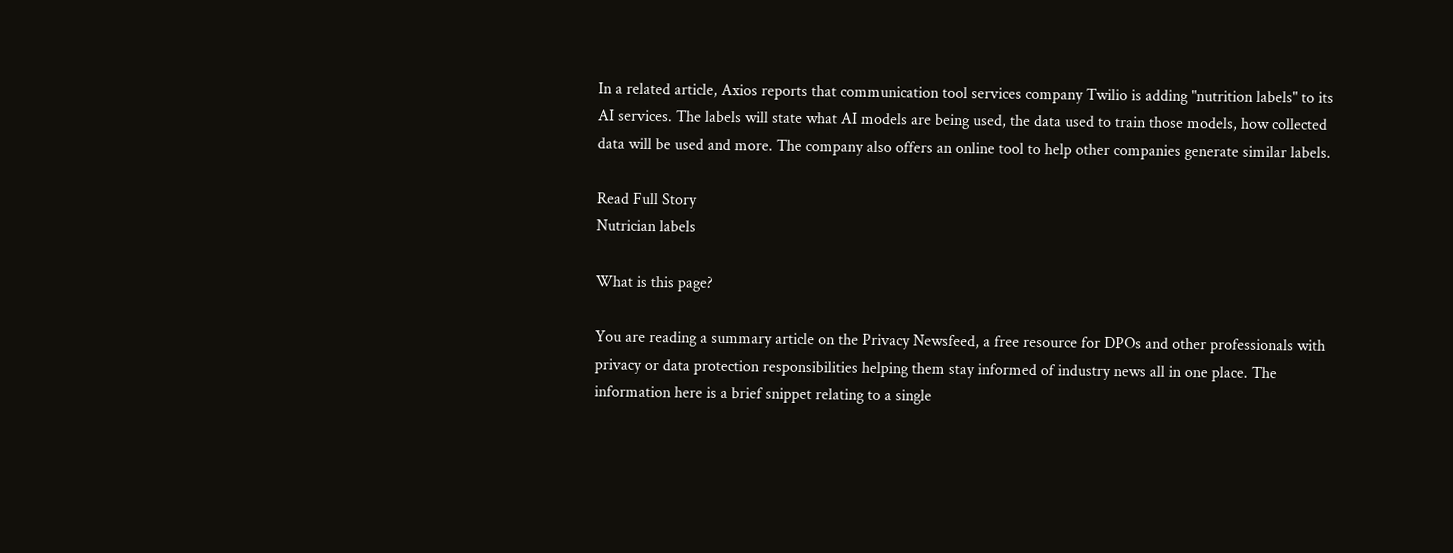In a related article, Axios reports that communication tool services company Twilio is adding "nutrition labels" to its AI services. The labels will state what AI models are being used, the data used to train those models, how collected data will be used and more. The company also offers an online tool to help other companies generate similar labels.

Read Full Story
Nutrician labels

What is this page?

You are reading a summary article on the Privacy Newsfeed, a free resource for DPOs and other professionals with privacy or data protection responsibilities helping them stay informed of industry news all in one place. The information here is a brief snippet relating to a single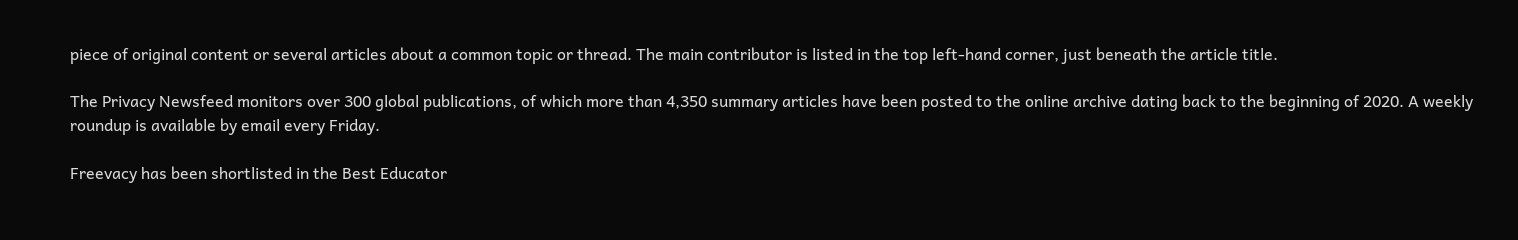piece of original content or several articles about a common topic or thread. The main contributor is listed in the top left-hand corner, just beneath the article title.

The Privacy Newsfeed monitors over 300 global publications, of which more than 4,350 summary articles have been posted to the online archive dating back to the beginning of 2020. A weekly roundup is available by email every Friday.

Freevacy has been shortlisted in the Best Educator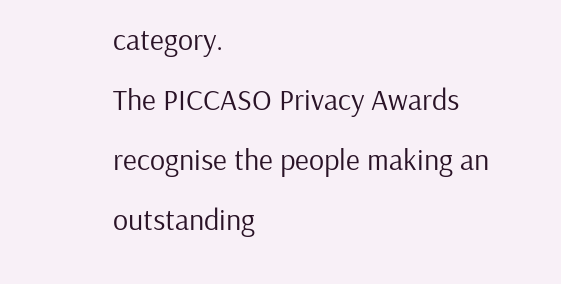category.
The PICCASO Privacy Awards recognise the people making an outstanding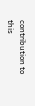contribution to this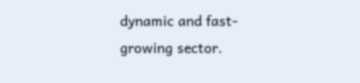dynamic and fast-growing sector.